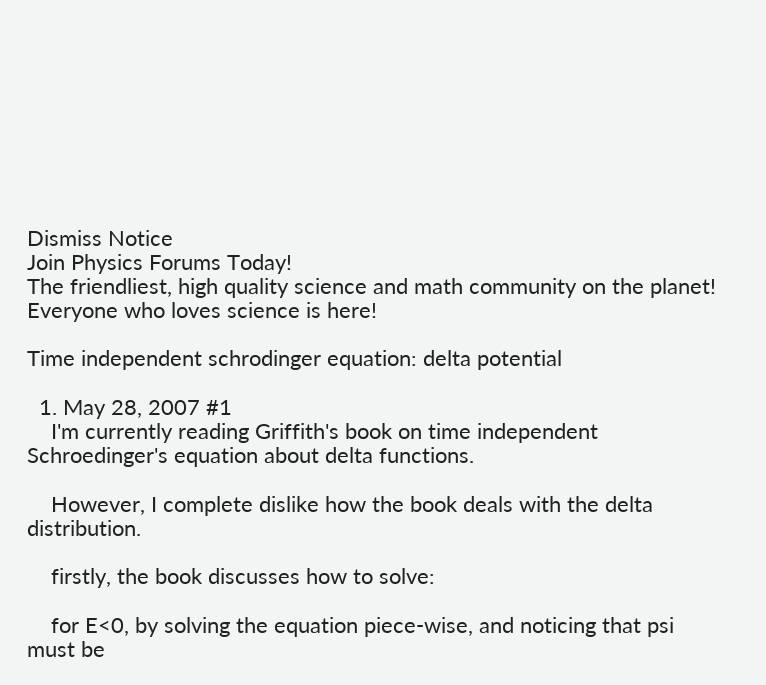Dismiss Notice
Join Physics Forums Today!
The friendliest, high quality science and math community on the planet! Everyone who loves science is here!

Time independent schrodinger equation: delta potential

  1. May 28, 2007 #1
    I'm currently reading Griffith's book on time independent Schroedinger's equation about delta functions.

    However, I complete dislike how the book deals with the delta distribution.

    firstly, the book discusses how to solve:

    for E<0, by solving the equation piece-wise, and noticing that psi must be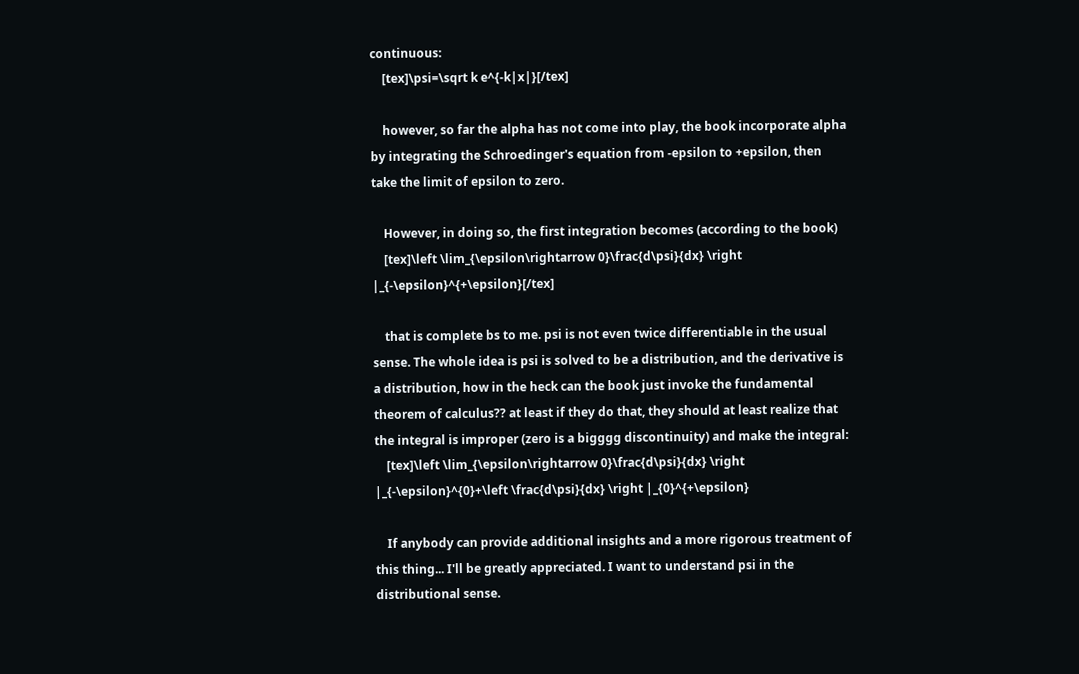continuous:
    [tex]\psi=\sqrt k e^{-k|x|}[/tex]

    however, so far the alpha has not come into play, the book incorporate alpha by integrating the Schroedinger's equation from -epsilon to +epsilon, then take the limit of epsilon to zero.

    However, in doing so, the first integration becomes (according to the book)
    [tex]\left \lim_{\epsilon\rightarrow 0}\frac{d\psi}{dx} \right |_{-\epsilon}^{+\epsilon}[/tex]

    that is complete bs to me. psi is not even twice differentiable in the usual sense. The whole idea is psi is solved to be a distribution, and the derivative is a distribution, how in the heck can the book just invoke the fundamental theorem of calculus?? at least if they do that, they should at least realize that the integral is improper (zero is a bigggg discontinuity) and make the integral:
    [tex]\left \lim_{\epsilon\rightarrow 0}\frac{d\psi}{dx} \right |_{-\epsilon}^{0}+\left \frac{d\psi}{dx} \right |_{0}^{+\epsilon}

    If anybody can provide additional insights and a more rigorous treatment of this thing... I'll be greatly appreciated. I want to understand psi in the distributional sense.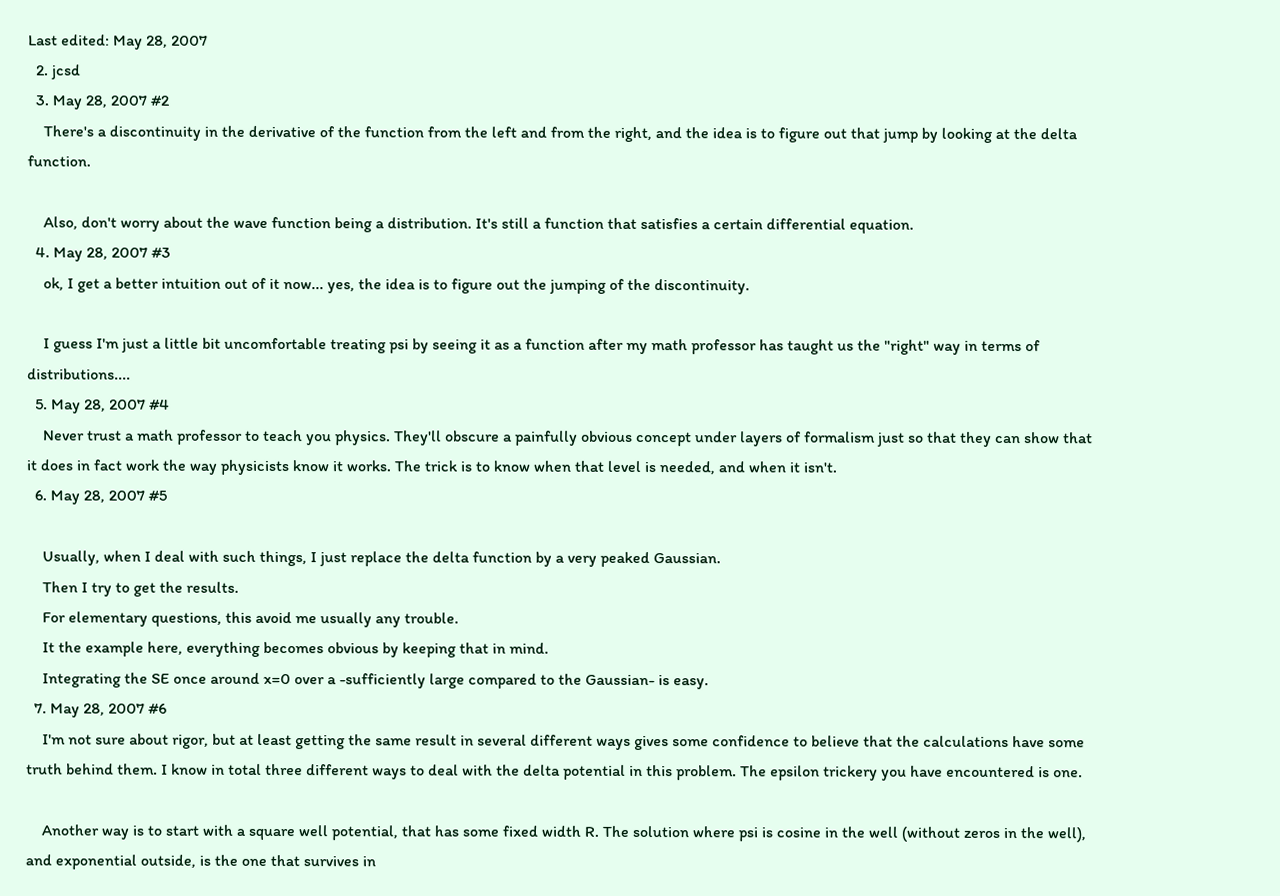Last edited: May 28, 2007
  2. jcsd
  3. May 28, 2007 #2
    There's a discontinuity in the derivative of the function from the left and from the right, and the idea is to figure out that jump by looking at the delta function.

    Also, don't worry about the wave function being a distribution. It's still a function that satisfies a certain differential equation.
  4. May 28, 2007 #3
    ok, I get a better intuition out of it now... yes, the idea is to figure out the jumping of the discontinuity.

    I guess I'm just a little bit uncomfortable treating psi by seeing it as a function after my math professor has taught us the "right" way in terms of distributions....
  5. May 28, 2007 #4
    Never trust a math professor to teach you physics. They'll obscure a painfully obvious concept under layers of formalism just so that they can show that it does in fact work the way physicists know it works. The trick is to know when that level is needed, and when it isn't.
  6. May 28, 2007 #5

    Usually, when I deal with such things, I just replace the delta function by a very peaked Gaussian.
    Then I try to get the results.
    For elementary questions, this avoid me usually any trouble.
    It the example here, everything becomes obvious by keeping that in mind.
    Integrating the SE once around x=0 over a -sufficiently large compared to the Gaussian- is easy.
  7. May 28, 2007 #6
    I'm not sure about rigor, but at least getting the same result in several different ways gives some confidence to believe that the calculations have some truth behind them. I know in total three different ways to deal with the delta potential in this problem. The epsilon trickery you have encountered is one.

    Another way is to start with a square well potential, that has some fixed width R. The solution where psi is cosine in the well (without zeros in the well), and exponential outside, is the one that survives in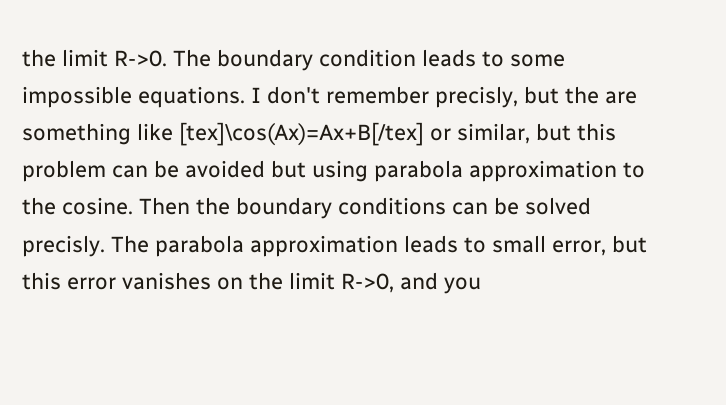the limit R->0. The boundary condition leads to some impossible equations. I don't remember precisly, but the are something like [tex]\cos(Ax)=Ax+B[/tex] or similar, but this problem can be avoided but using parabola approximation to the cosine. Then the boundary conditions can be solved precisly. The parabola approximation leads to small error, but this error vanishes on the limit R->0, and you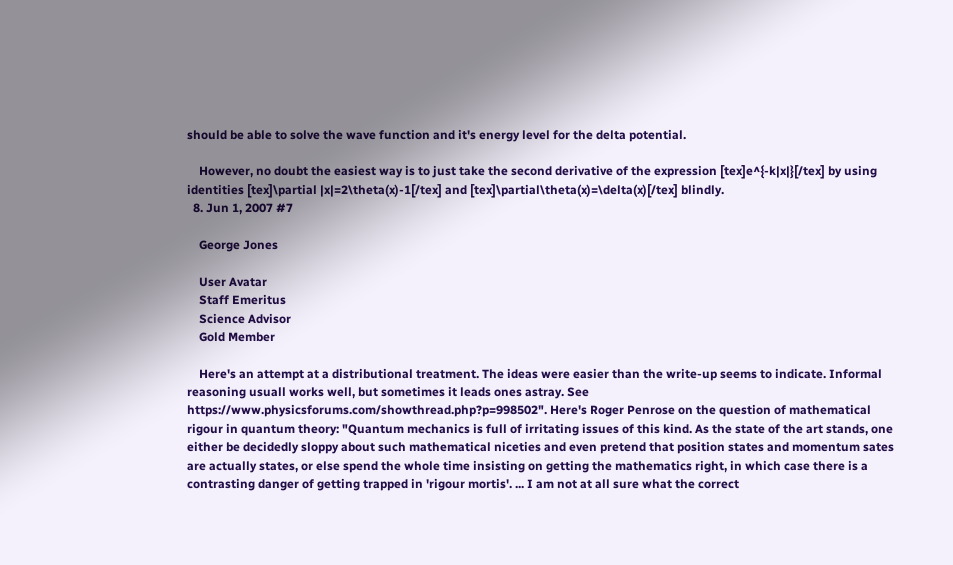should be able to solve the wave function and it's energy level for the delta potential.

    However, no doubt the easiest way is to just take the second derivative of the expression [tex]e^{-k|x|}[/tex] by using identities [tex]\partial |x|=2\theta(x)-1[/tex] and [tex]\partial\theta(x)=\delta(x)[/tex] blindly.
  8. Jun 1, 2007 #7

    George Jones

    User Avatar
    Staff Emeritus
    Science Advisor
    Gold Member

    Here's an attempt at a distributional treatment. The ideas were easier than the write-up seems to indicate. Informal reasoning usuall works well, but sometimes it leads ones astray. See https://www.physicsforums.com/showthread.php?p=998502". Here's Roger Penrose on the question of mathematical rigour in quantum theory: "Quantum mechanics is full of irritating issues of this kind. As the state of the art stands, one either be decidedly sloppy about such mathematical niceties and even pretend that position states and momentum sates are actually states, or else spend the whole time insisting on getting the mathematics right, in which case there is a contrasting danger of getting trapped in 'rigour mortis'. ... I am not at all sure what the correct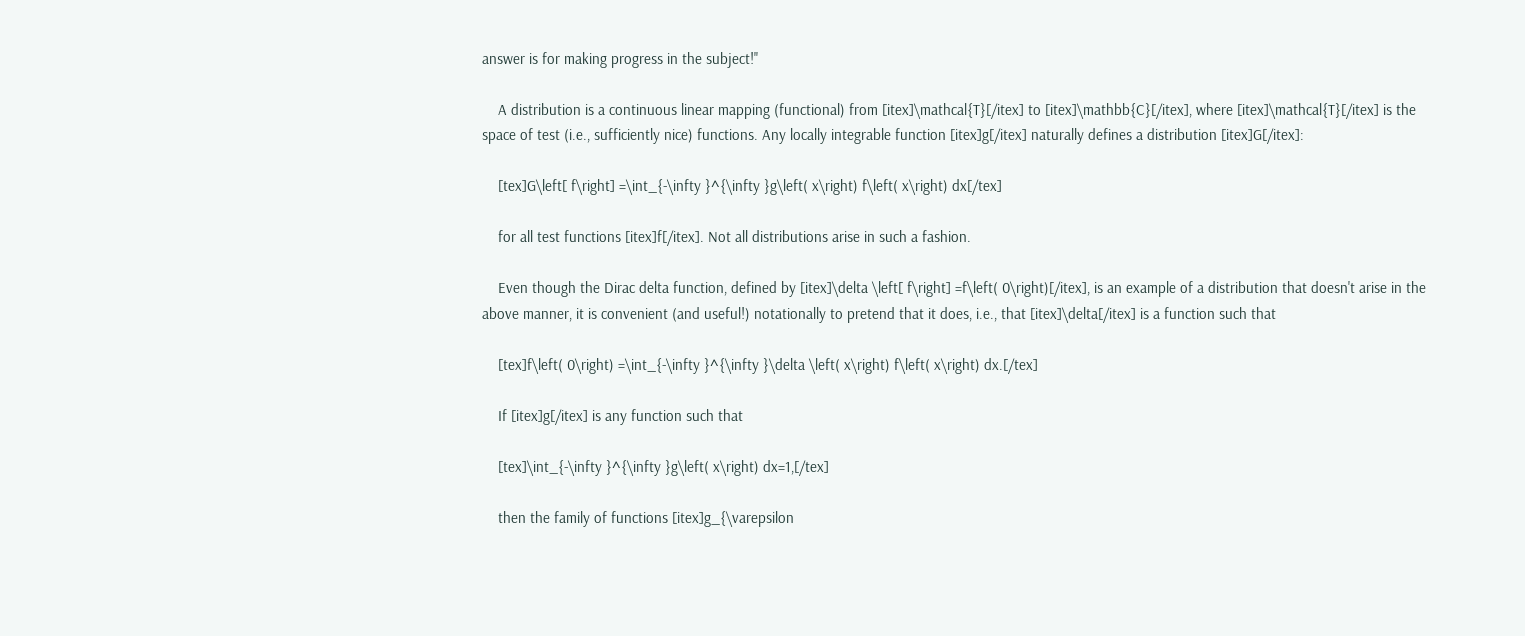answer is for making progress in the subject!''

    A distribution is a continuous linear mapping (functional) from [itex]\mathcal{T}[/itex] to [itex]\mathbb{C}[/itex], where [itex]\mathcal{T}[/itex] is the space of test (i.e., sufficiently nice) functions. Any locally integrable function [itex]g[/itex] naturally defines a distribution [itex]G[/itex]:

    [tex]G\left[ f\right] =\int_{-\infty }^{\infty }g\left( x\right) f\left( x\right) dx[/tex]

    for all test functions [itex]f[/itex]. Not all distributions arise in such a fashion.

    Even though the Dirac delta function, defined by [itex]\delta \left[ f\right] =f\left( 0\right)[/itex], is an example of a distribution that doesn't arise in the above manner, it is convenient (and useful!) notationally to pretend that it does, i.e., that [itex]\delta[/itex] is a function such that

    [tex]f\left( 0\right) =\int_{-\infty }^{\infty }\delta \left( x\right) f\left( x\right) dx.[/tex]

    If [itex]g[/itex] is any function such that

    [tex]\int_{-\infty }^{\infty }g\left( x\right) dx=1,[/tex]

    then the family of functions [itex]g_{\varepsilon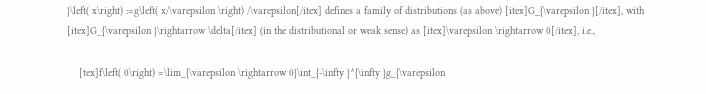}\left( x\right) :=g\left( x/\varepsilon \right) /\varepsilon[/itex] defines a family of distributions (as above) [itex]G_{\varepsilon }[/itex], with [itex]G_{\varepsilon }\rightarrow \delta[/itex] (in the distributional or weak sense) as [itex]\varepsilon \rightarrow 0[/itex], i.e.,

    [tex]f\left( 0\right) =\lim_{\varepsilon \rightarrow 0}\int_{-\infty }^{\infty }g_{\varepsilon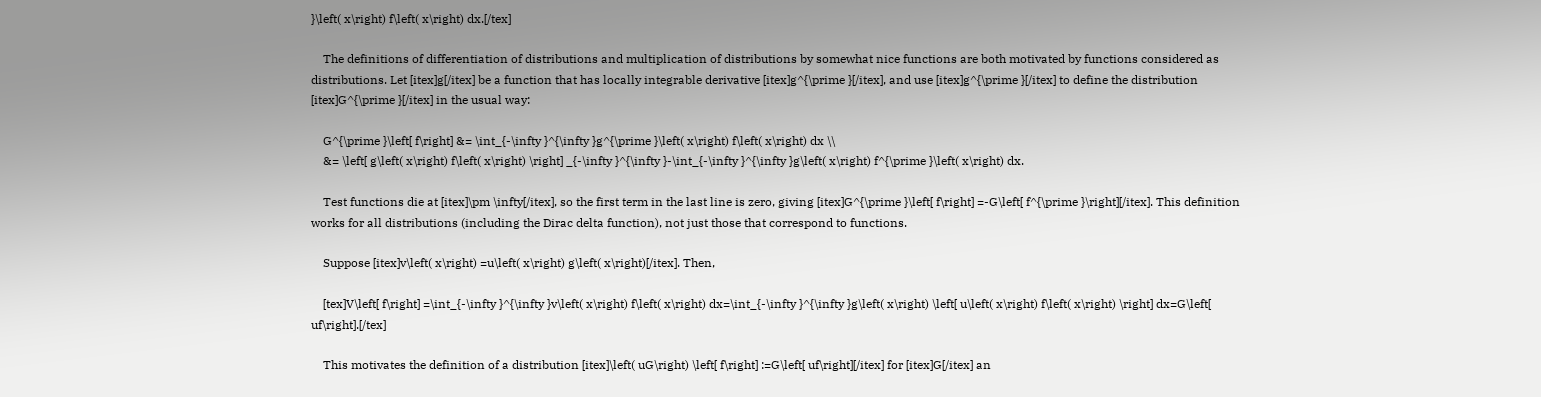}\left( x\right) f\left( x\right) dx.[/tex]

    The definitions of differentiation of distributions and multiplication of distributions by somewhat nice functions are both motivated by functions considered as distributions. Let [itex]g[/itex] be a function that has locally integrable derivative [itex]g^{\prime }[/itex], and use [itex]g^{\prime }[/itex] to define the distribution [itex]G^{\prime }[/itex] in the usual way:

    G^{\prime }\left[ f\right] &= \int_{-\infty }^{\infty }g^{\prime }\left( x\right) f\left( x\right) dx \\
    &= \left[ g\left( x\right) f\left( x\right) \right] _{-\infty }^{\infty }-\int_{-\infty }^{\infty }g\left( x\right) f^{\prime }\left( x\right) dx.

    Test functions die at [itex]\pm \infty[/itex], so the first term in the last line is zero, giving [itex]G^{\prime }\left[ f\right] =-G\left[ f^{\prime }\right][/itex]. This definition works for all distributions (including the Dirac delta function), not just those that correspond to functions.

    Suppose [itex]v\left( x\right) =u\left( x\right) g\left( x\right)[/itex]. Then,

    [tex]V\left[ f\right] =\int_{-\infty }^{\infty }v\left( x\right) f\left( x\right) dx=\int_{-\infty }^{\infty }g\left( x\right) \left[ u\left( x\right) f\left( x\right) \right] dx=G\left[ uf\right].[/tex]

    This motivates the definition of a distribution [itex]\left( uG\right) \left[ f\right] :=G\left[ uf\right][/itex] for [itex]G[/itex] an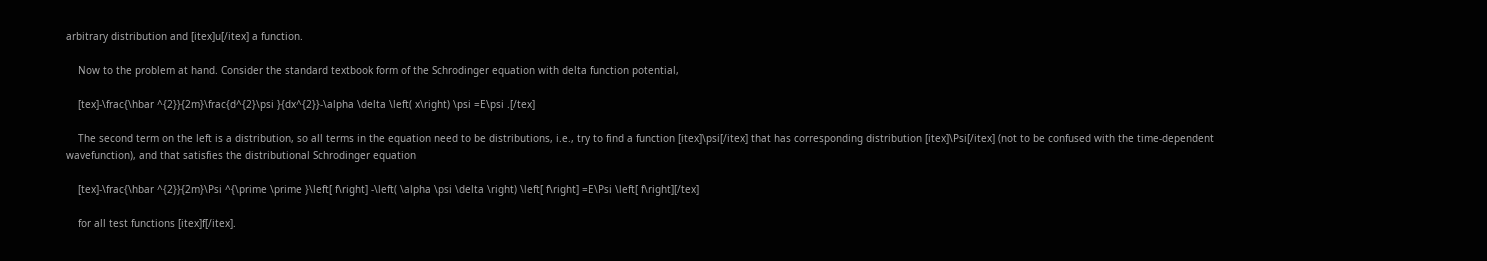arbitrary distribution and [itex]u[/itex] a function.

    Now to the problem at hand. Consider the standard textbook form of the Schrodinger equation with delta function potential,

    [tex]-\frac{\hbar ^{2}}{2m}\frac{d^{2}\psi }{dx^{2}}-\alpha \delta \left( x\right) \psi =E\psi .[/tex]

    The second term on the left is a distribution, so all terms in the equation need to be distributions, i.e., try to find a function [itex]\psi[/itex] that has corresponding distribution [itex]\Psi[/itex] (not to be confused with the time-dependent wavefunction), and that satisfies the distributional Schrodinger equation

    [tex]-\frac{\hbar ^{2}}{2m}\Psi ^{\prime \prime }\left[ f\right] -\left( \alpha \psi \delta \right) \left[ f\right] =E\Psi \left[ f\right][/tex]

    for all test functions [itex]f[/itex].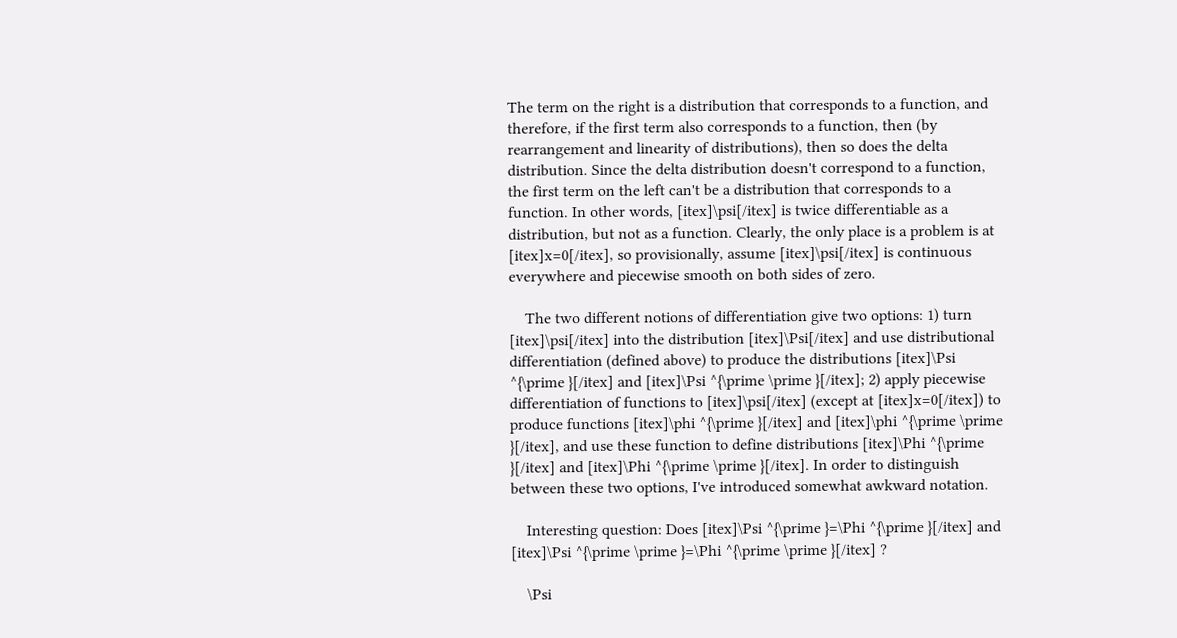The term on the right is a distribution that corresponds to a function, and therefore, if the first term also corresponds to a function, then (by rearrangement and linearity of distributions), then so does the delta distribution. Since the delta distribution doesn't correspond to a function, the first term on the left can't be a distribution that corresponds to a function. In other words, [itex]\psi[/itex] is twice differentiable as a distribution, but not as a function. Clearly, the only place is a problem is at [itex]x=0[/itex], so provisionally, assume [itex]\psi[/itex] is continuous everywhere and piecewise smooth on both sides of zero.

    The two different notions of differentiation give two options: 1) turn [itex]\psi[/itex] into the distribution [itex]\Psi[/itex] and use distributional differentiation (defined above) to produce the distributions [itex]\Psi ^{\prime }[/itex] and [itex]\Psi ^{\prime \prime }[/itex]; 2) apply piecewise differentiation of functions to [itex]\psi[/itex] (except at [itex]x=0[/itex]) to produce functions [itex]\phi ^{\prime }[/itex] and [itex]\phi ^{\prime \prime }[/itex], and use these function to define distributions [itex]\Phi ^{\prime }[/itex] and [itex]\Phi ^{\prime \prime }[/itex]. In order to distinguish between these two options, I've introduced somewhat awkward notation.

    Interesting question: Does [itex]\Psi ^{\prime }=\Phi ^{\prime }[/itex] and [itex]\Psi ^{\prime \prime }=\Phi ^{\prime \prime }[/itex] ?

    \Psi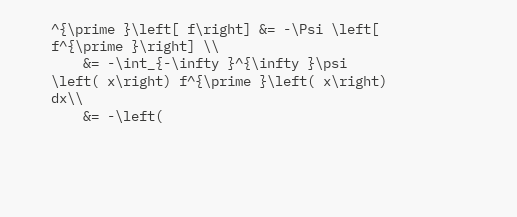^{\prime }\left[ f\right] &= -\Psi \left[ f^{\prime }\right] \\
    &= -\int_{-\infty }^{\infty }\psi \left( x\right) f^{\prime }\left( x\right) dx\\
    &= -\left(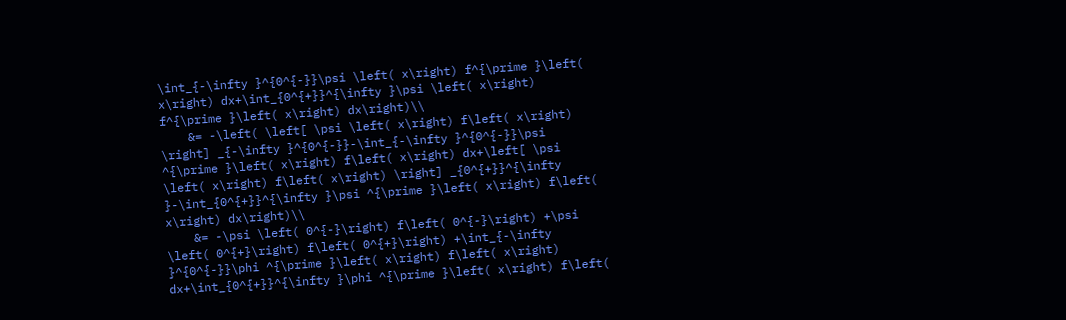\int_{-\infty }^{0^{-}}\psi \left( x\right) f^{\prime }\left( x\right) dx+\int_{0^{+}}^{\infty }\psi \left( x\right) f^{\prime }\left( x\right) dx\right)\\
    &= -\left( \left[ \psi \left( x\right) f\left( x\right) \right] _{-\infty }^{0^{-}}-\int_{-\infty }^{0^{-}}\psi ^{\prime }\left( x\right) f\left( x\right) dx+\left[ \psi \left( x\right) f\left( x\right) \right] _{0^{+}}^{\infty }-\int_{0^{+}}^{\infty }\psi ^{\prime }\left( x\right) f\left( x\right) dx\right)\\
    &= -\psi \left( 0^{-}\right) f\left( 0^{-}\right) +\psi \left( 0^{+}\right) f\left( 0^{+}\right) +\int_{-\infty }^{0^{-}}\phi ^{\prime }\left( x\right) f\left( x\right) dx+\int_{0^{+}}^{\infty }\phi ^{\prime }\left( x\right) f\left(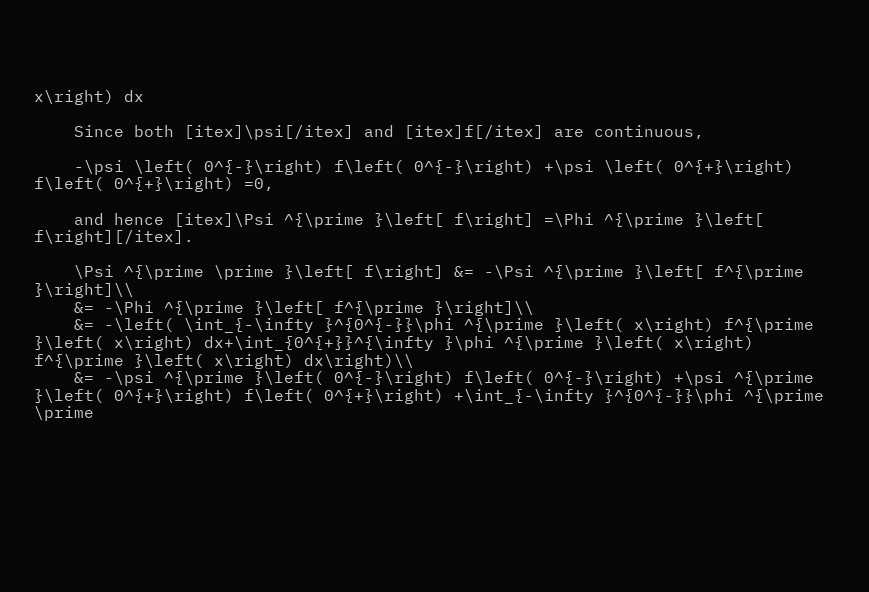x\right) dx

    Since both [itex]\psi[/itex] and [itex]f[/itex] are continuous,

    -\psi \left( 0^{-}\right) f\left( 0^{-}\right) +\psi \left( 0^{+}\right) f\left( 0^{+}\right) =0,

    and hence [itex]\Psi ^{\prime }\left[ f\right] =\Phi ^{\prime }\left[ f\right][/itex].

    \Psi ^{\prime \prime }\left[ f\right] &= -\Psi ^{\prime }\left[ f^{\prime }\right]\\
    &= -\Phi ^{\prime }\left[ f^{\prime }\right]\\
    &= -\left( \int_{-\infty }^{0^{-}}\phi ^{\prime }\left( x\right) f^{\prime }\left( x\right) dx+\int_{0^{+}}^{\infty }\phi ^{\prime }\left( x\right) f^{\prime }\left( x\right) dx\right)\\
    &= -\psi ^{\prime }\left( 0^{-}\right) f\left( 0^{-}\right) +\psi ^{\prime }\left( 0^{+}\right) f\left( 0^{+}\right) +\int_{-\infty }^{0^{-}}\phi ^{\prime \prime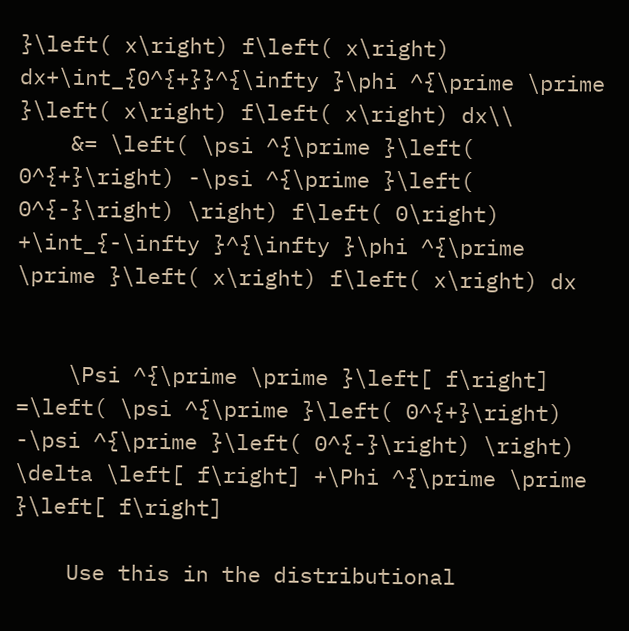}\left( x\right) f\left( x\right) dx+\int_{0^{+}}^{\infty }\phi ^{\prime \prime }\left( x\right) f\left( x\right) dx\\
    &= \left( \psi ^{\prime }\left( 0^{+}\right) -\psi ^{\prime }\left( 0^{-}\right) \right) f\left( 0\right) +\int_{-\infty }^{\infty }\phi ^{\prime \prime }\left( x\right) f\left( x\right) dx


    \Psi ^{\prime \prime }\left[ f\right] =\left( \psi ^{\prime }\left( 0^{+}\right) -\psi ^{\prime }\left( 0^{-}\right) \right) \delta \left[ f\right] +\Phi ^{\prime \prime }\left[ f\right]

    Use this in the distributional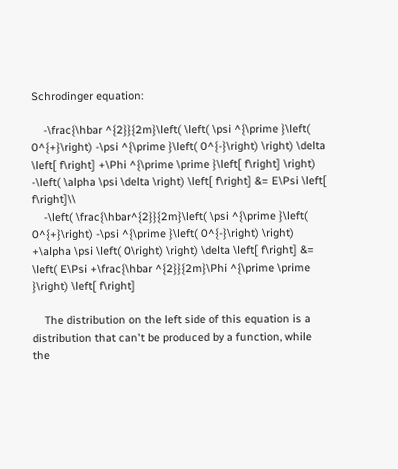Schrodinger equation:

    -\frac{\hbar ^{2}}{2m}\left( \left( \psi ^{\prime }\left( 0^{+}\right) -\psi ^{\prime }\left( 0^{-}\right) \right) \delta \left[ f\right] +\Phi ^{\prime \prime }\left[ f\right] \right) -\left( \alpha \psi \delta \right) \left[ f\right] &= E\Psi \left[ f\right]\\
    -\left( \frac{\hbar^{2}}{2m}\left( \psi ^{\prime }\left( 0^{+}\right) -\psi ^{\prime }\left( 0^{-}\right) \right) +\alpha \psi \left( 0\right) \right) \delta \left[ f\right] &= \left( E\Psi +\frac{\hbar ^{2}}{2m}\Phi ^{\prime \prime }\right) \left[ f\right]

    The distribution on the left side of this equation is a distribution that can't be produced by a function, while the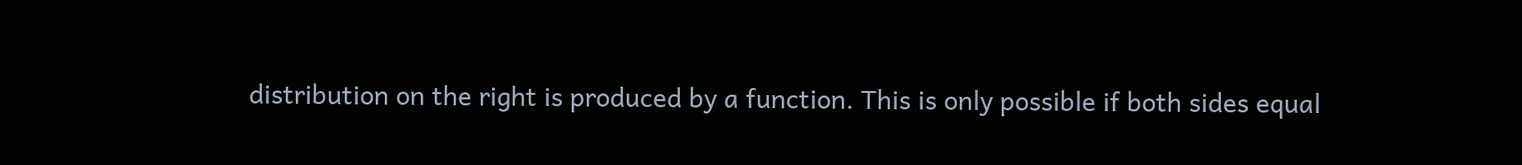distribution on the right is produced by a function. This is only possible if both sides equal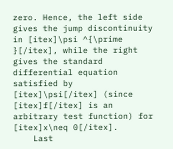zero. Hence, the left side gives the jump discontinuity in [itex]\psi ^{\prime }[/itex], while the right gives the standard differential equation satisfied by [itex]\psi[/itex] (since [itex]f[/itex] is an arbitrary test function) for [itex]x\neq 0[/itex].
    Last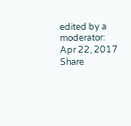edited by a moderator: Apr 22, 2017
Share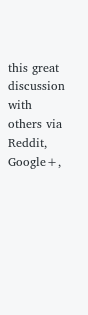this great discussion with others via Reddit, Google+,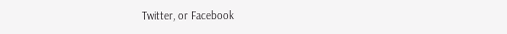Twitter, or Facebook